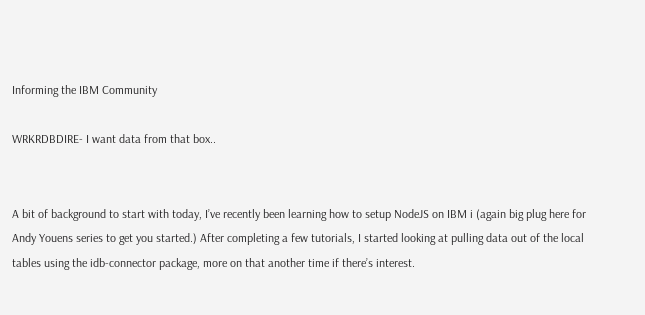Informing the IBM Community

WRKRDBDIRE- I want data from that box..


A bit of background to start with today, I’ve recently been learning how to setup NodeJS on IBM i (again big plug here for Andy Youens series to get you started.) After completing a few tutorials, I started looking at pulling data out of the local tables using the idb-connector package, more on that another time if there’s interest.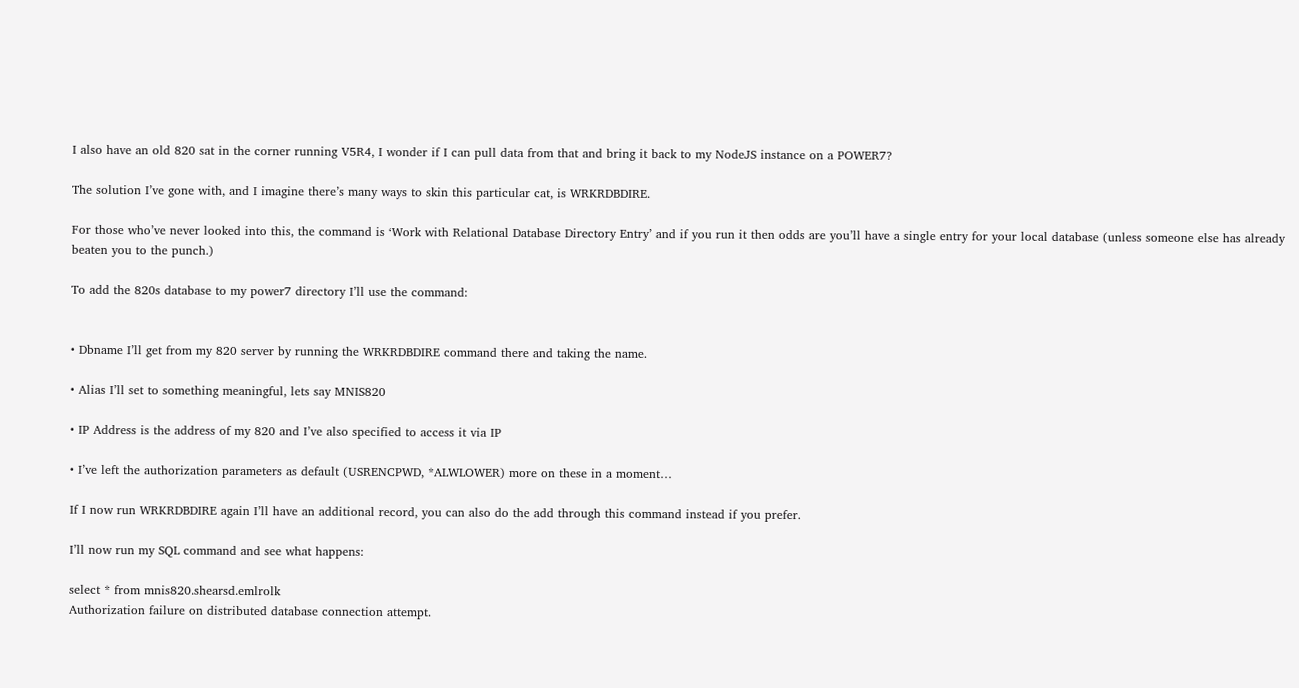I also have an old 820 sat in the corner running V5R4, I wonder if I can pull data from that and bring it back to my NodeJS instance on a POWER7?

The solution I’ve gone with, and I imagine there’s many ways to skin this particular cat, is WRKRDBDIRE.

For those who’ve never looked into this, the command is ‘Work with Relational Database Directory Entry’ and if you run it then odds are you’ll have a single entry for your local database (unless someone else has already beaten you to the punch.)

To add the 820s database to my power7 directory I’ll use the command:


• Dbname I’ll get from my 820 server by running the WRKRDBDIRE command there and taking the name.

• Alias I’ll set to something meaningful, lets say MNIS820

• IP Address is the address of my 820 and I’ve also specified to access it via IP

• I’ve left the authorization parameters as default (USRENCPWD, *ALWLOWER) more on these in a moment…

If I now run WRKRDBDIRE again I’ll have an additional record, you can also do the add through this command instead if you prefer.

I’ll now run my SQL command and see what happens:

select * from mnis820.shearsd.emlrolk
Authorization failure on distributed database connection attempt.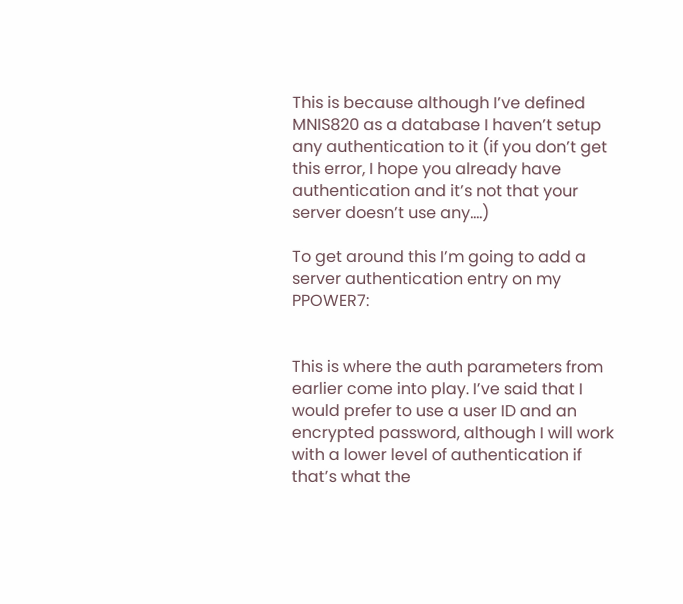This is because although I’ve defined MNIS820 as a database I haven’t setup any authentication to it (if you don’t get this error, I hope you already have authentication and it’s not that your server doesn’t use any….)

To get around this I’m going to add a server authentication entry on my PPOWER7:


This is where the auth parameters from earlier come into play. I’ve said that I would prefer to use a user ID and an encrypted password, although I will work with a lower level of authentication if that’s what the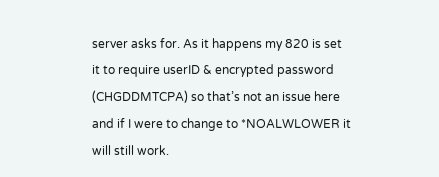server asks for. As it happens my 820 is set it to require userID & encrypted password (CHGDDMTCPA) so that’s not an issue here and if I were to change to *NOALWLOWER it will still work.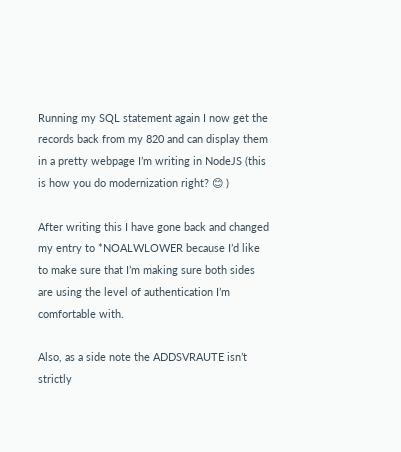Running my SQL statement again I now get the records back from my 820 and can display them in a pretty webpage I’m writing in NodeJS (this is how you do modernization right? 😊 )

After writing this I have gone back and changed my entry to *NOALWLOWER because I’d like to make sure that I’m making sure both sides are using the level of authentication I’m comfortable with.

Also, as a side note the ADDSVRAUTE isn’t strictly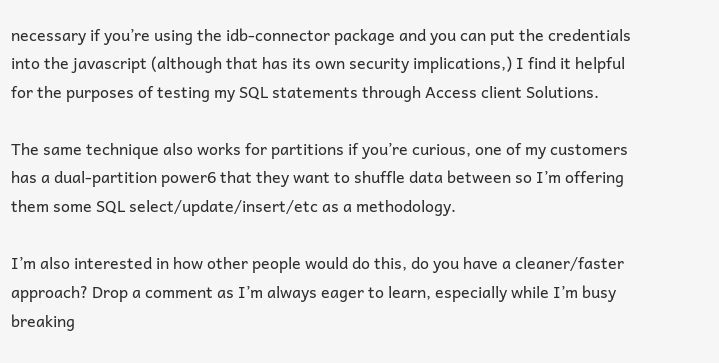necessary if you’re using the idb-connector package and you can put the credentials into the javascript (although that has its own security implications,) I find it helpful for the purposes of testing my SQL statements through Access client Solutions.

The same technique also works for partitions if you’re curious, one of my customers has a dual-partition power6 that they want to shuffle data between so I’m offering them some SQL select/update/insert/etc as a methodology.

I’m also interested in how other people would do this, do you have a cleaner/faster approach? Drop a comment as I’m always eager to learn, especially while I’m busy breaking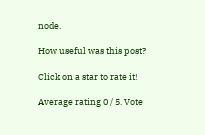node.

How useful was this post?

Click on a star to rate it!

Average rating 0 / 5. Vote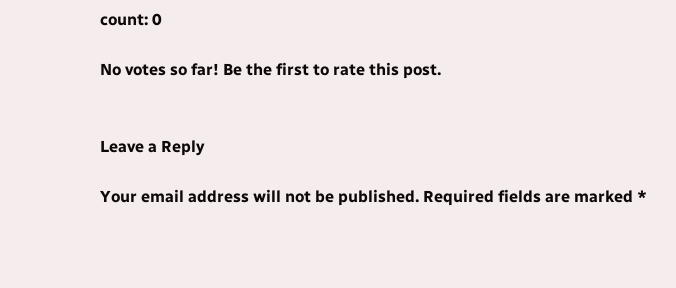count: 0

No votes so far! Be the first to rate this post.


Leave a Reply

Your email address will not be published. Required fields are marked *